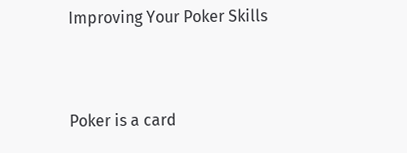Improving Your Poker Skills


Poker is a card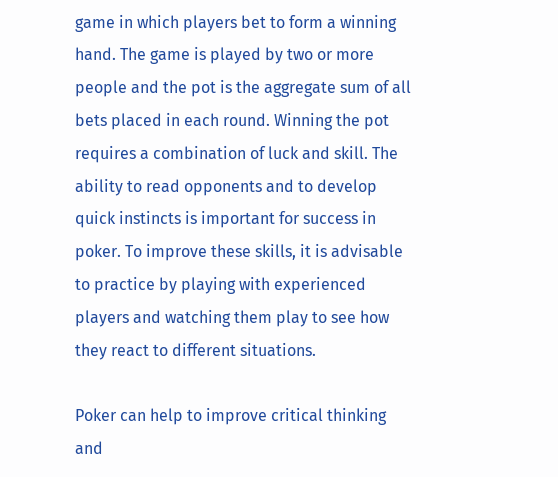game in which players bet to form a winning hand. The game is played by two or more people and the pot is the aggregate sum of all bets placed in each round. Winning the pot requires a combination of luck and skill. The ability to read opponents and to develop quick instincts is important for success in poker. To improve these skills, it is advisable to practice by playing with experienced players and watching them play to see how they react to different situations.

Poker can help to improve critical thinking and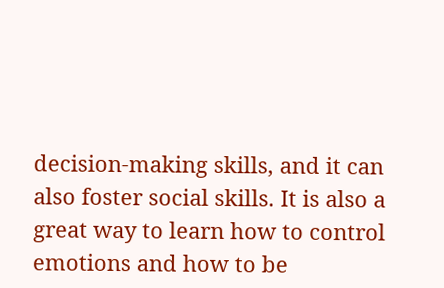decision-making skills, and it can also foster social skills. It is also a great way to learn how to control emotions and how to be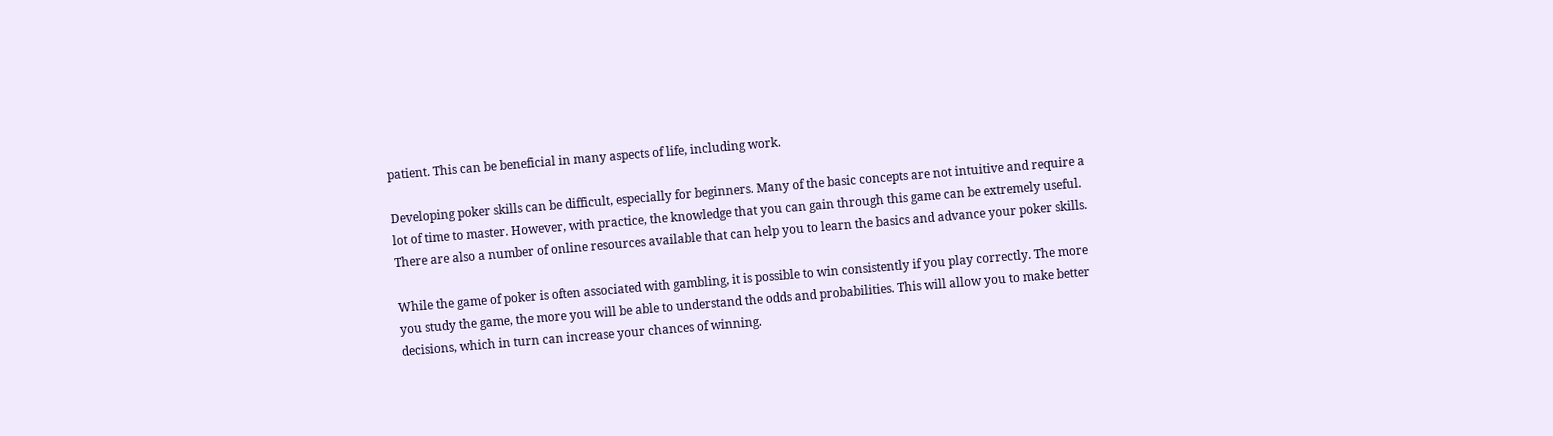patient. This can be beneficial in many aspects of life, including work.

Developing poker skills can be difficult, especially for beginners. Many of the basic concepts are not intuitive and require a lot of time to master. However, with practice, the knowledge that you can gain through this game can be extremely useful. There are also a number of online resources available that can help you to learn the basics and advance your poker skills.

While the game of poker is often associated with gambling, it is possible to win consistently if you play correctly. The more you study the game, the more you will be able to understand the odds and probabilities. This will allow you to make better decisions, which in turn can increase your chances of winning.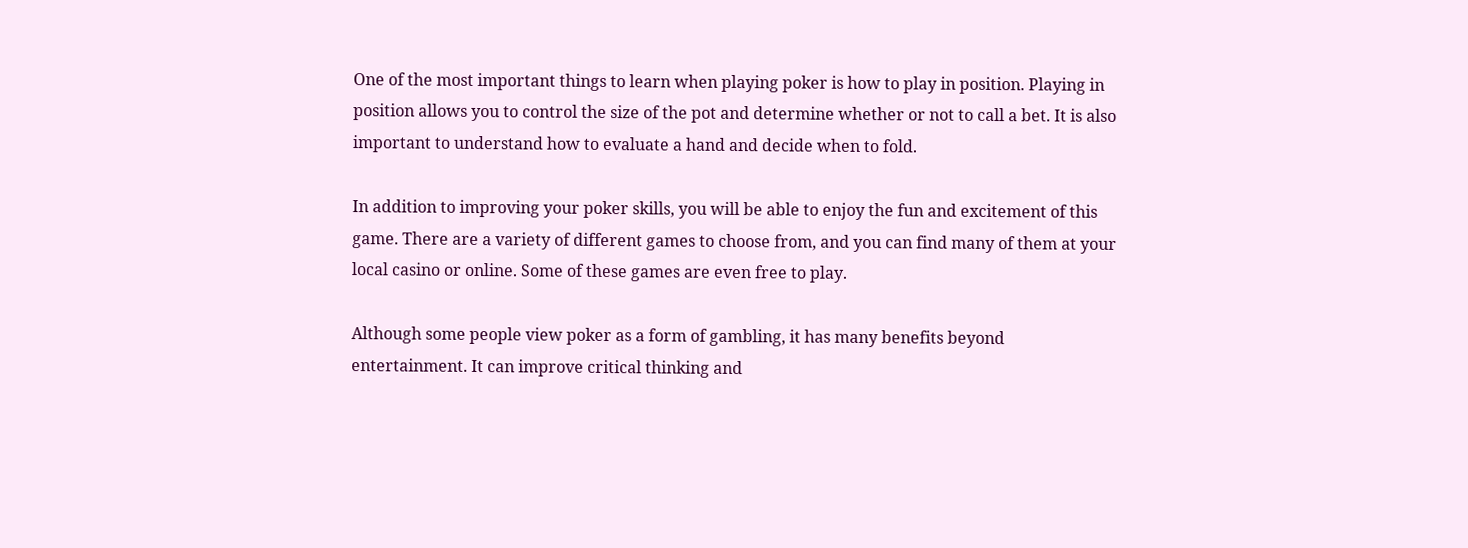One of the most important things to learn when playing poker is how to play in position. Playing in position allows you to control the size of the pot and determine whether or not to call a bet. It is also important to understand how to evaluate a hand and decide when to fold.

In addition to improving your poker skills, you will be able to enjoy the fun and excitement of this game. There are a variety of different games to choose from, and you can find many of them at your local casino or online. Some of these games are even free to play.

Although some people view poker as a form of gambling, it has many benefits beyond entertainment. It can improve critical thinking and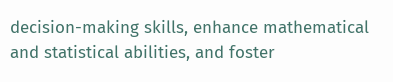decision-making skills, enhance mathematical and statistical abilities, and foster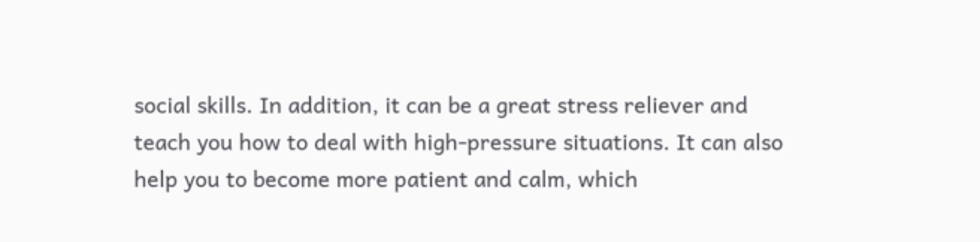social skills. In addition, it can be a great stress reliever and teach you how to deal with high-pressure situations. It can also help you to become more patient and calm, which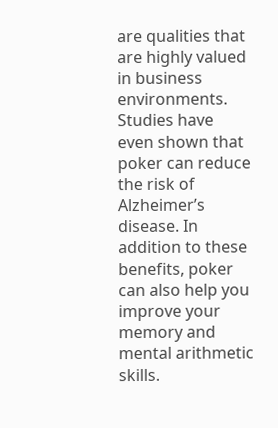are qualities that are highly valued in business environments. Studies have even shown that poker can reduce the risk of Alzheimer’s disease. In addition to these benefits, poker can also help you improve your memory and mental arithmetic skills.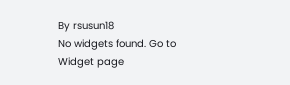By rsusun18
No widgets found. Go to Widget page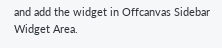and add the widget in Offcanvas Sidebar Widget Area.